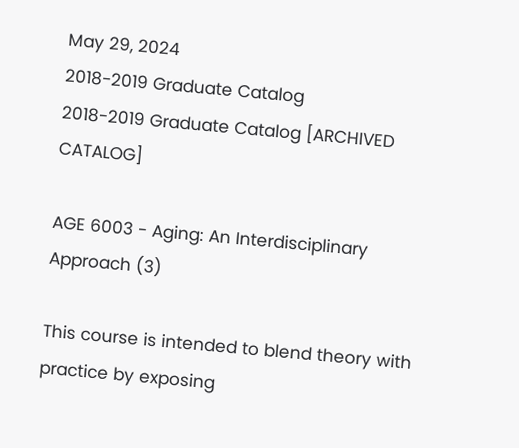May 29, 2024
2018-2019 Graduate Catalog
2018-2019 Graduate Catalog [ARCHIVED CATALOG]

AGE 6003 - Aging: An Interdisciplinary Approach (3)

This course is intended to blend theory with practice by exposing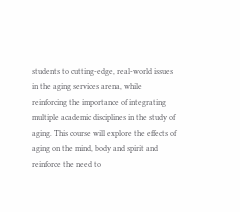students to cutting-edge, real-world issues in the aging services arena, while reinforcing the importance of integrating multiple academic disciplines in the study of aging. This course will explore the effects of aging on the mind, body and spirit and reinforce the need to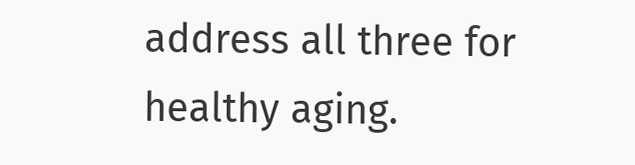address all three for healthy aging.